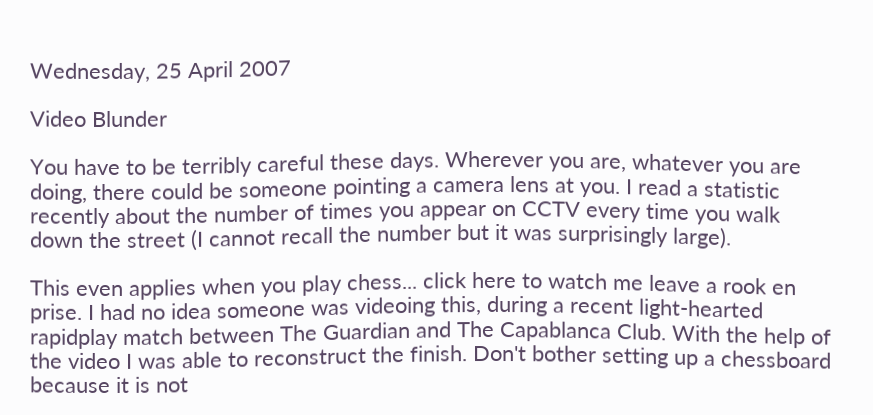Wednesday, 25 April 2007

Video Blunder

You have to be terribly careful these days. Wherever you are, whatever you are doing, there could be someone pointing a camera lens at you. I read a statistic recently about the number of times you appear on CCTV every time you walk down the street (I cannot recall the number but it was surprisingly large).

This even applies when you play chess... click here to watch me leave a rook en prise. I had no idea someone was videoing this, during a recent light-hearted rapidplay match between The Guardian and The Capablanca Club. With the help of the video I was able to reconstruct the finish. Don't bother setting up a chessboard because it is not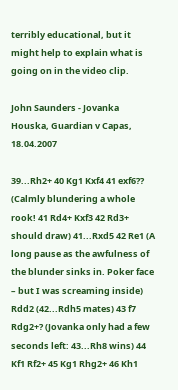terribly educational, but it might help to explain what is going on in the video clip.

John Saunders - Jovanka Houska, Guardian v Capas, 18.04.2007

39...Rh2+ 40 Kg1 Kxf4 41 exf6?? (Calmly blundering a whole rook! 41 Rd4+ Kxf3 42 Rd3+ should draw) 41...Rxd5 42 Re1 (A long pause as the awfulness of the blunder sinks in. Poker face – but I was screaming inside) Rdd2 (42...Rdh5 mates) 43 f7 Rdg2+? (Jovanka only had a few seconds left: 43...Rh8 wins) 44 Kf1 Rf2+ 45 Kg1 Rhg2+ 46 Kh1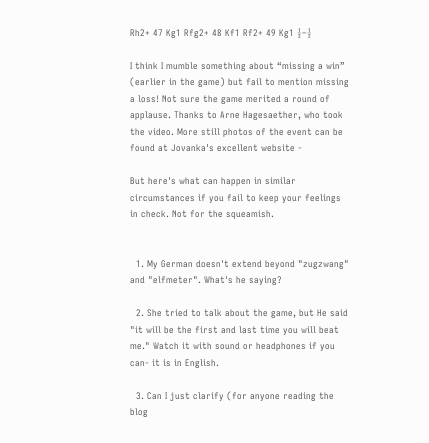Rh2+ 47 Kg1 Rfg2+ 48 Kf1 Rf2+ 49 Kg1 ½–½

I think I mumble something about “missing a win” (earlier in the game) but fail to mention missing a loss! Not sure the game merited a round of applause. Thanks to Arne Hagesaether, who took the video. More still photos of the event can be found at Jovanka's excellent website -

But here's what can happen in similar circumstances if you fail to keep your feelings in check. Not for the squeamish.


  1. My German doesn't extend beyond "zugzwang" and "elfmeter". What's he saying?

  2. She tried to talk about the game, but He said "it will be the first and last time you will beat me." Watch it with sound or headphones if you can- it is in English.

  3. Can I just clarify (for anyone reading the blog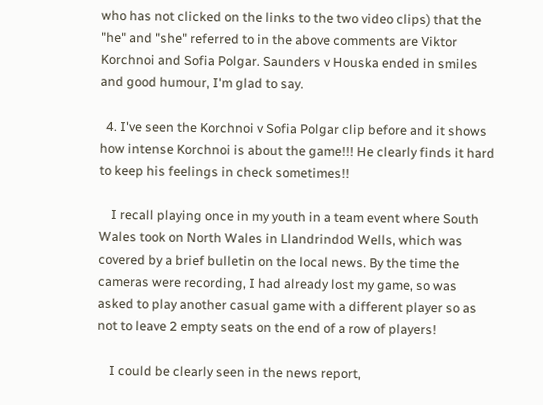who has not clicked on the links to the two video clips) that the "he" and "she" referred to in the above comments are Viktor Korchnoi and Sofia Polgar. Saunders v Houska ended in smiles and good humour, I'm glad to say.

  4. I've seen the Korchnoi v Sofia Polgar clip before and it shows how intense Korchnoi is about the game!!! He clearly finds it hard to keep his feelings in check sometimes!!

    I recall playing once in my youth in a team event where South Wales took on North Wales in Llandrindod Wells, which was covered by a brief bulletin on the local news. By the time the cameras were recording, I had already lost my game, so was asked to play another casual game with a different player so as not to leave 2 empty seats on the end of a row of players!

    I could be clearly seen in the news report,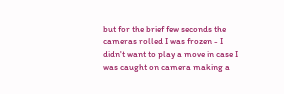but for the brief few seconds the cameras rolled I was frozen - I didn't want to play a move in case I was caught on camera making a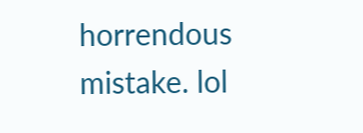horrendous mistake. lol